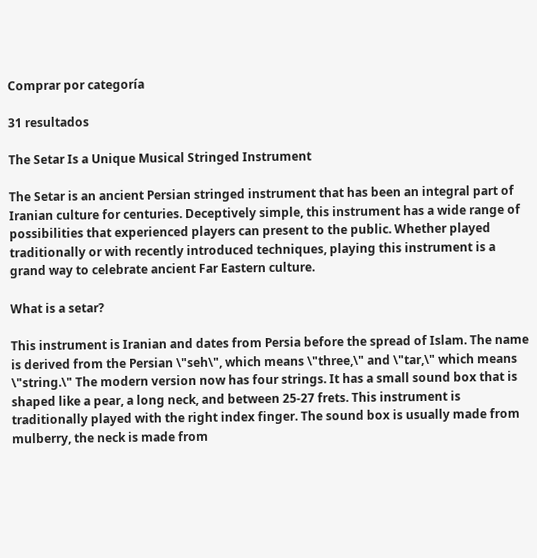Comprar por categoría

31 resultados

The Setar Is a Unique Musical Stringed Instrument

The Setar is an ancient Persian stringed instrument that has been an integral part of Iranian culture for centuries. Deceptively simple, this instrument has a wide range of possibilities that experienced players can present to the public. Whether played traditionally or with recently introduced techniques, playing this instrument is a grand way to celebrate ancient Far Eastern culture.

What is a setar?

This instrument is Iranian and dates from Persia before the spread of Islam. The name is derived from the Persian \"seh\", which means \"three,\" and \"tar,\" which means \"string.\" The modern version now has four strings. It has a small sound box that is shaped like a pear, a long neck, and between 25-27 frets. This instrument is traditionally played with the right index finger. The sound box is usually made from mulberry, the neck is made from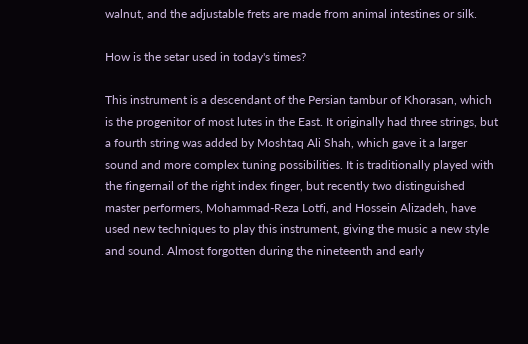walnut, and the adjustable frets are made from animal intestines or silk.

How is the setar used in today's times?

This instrument is a descendant of the Persian tambur of Khorasan, which is the progenitor of most lutes in the East. It originally had three strings, but a fourth string was added by Moshtaq Ali Shah, which gave it a larger sound and more complex tuning possibilities. It is traditionally played with the fingernail of the right index finger, but recently two distinguished master performers, Mohammad-Reza Lotfi, and Hossein Alizadeh, have used new techniques to play this instrument, giving the music a new style and sound. Almost forgotten during the nineteenth and early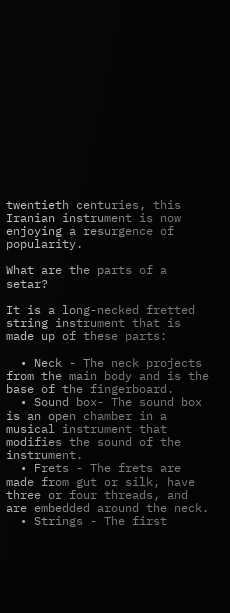twentieth centuries, this Iranian instrument is now enjoying a resurgence of popularity.

What are the parts of a setar?

It is a long-necked fretted string instrument that is made up of these parts:

  • Neck - The neck projects from the main body and is the base of the fingerboard.
  • Sound box- The sound box is an open chamber in a musical instrument that modifies the sound of the instrument.
  • Frets - The frets are made from gut or silk, have three or four threads, and are embedded around the neck.
  • Strings - The first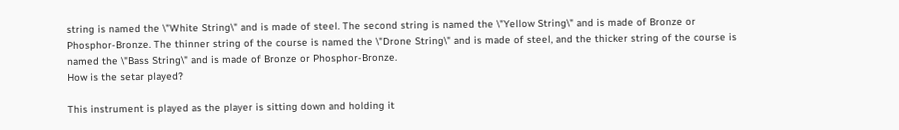string is named the \"White String\" and is made of steel. The second string is named the \"Yellow String\" and is made of Bronze or Phosphor-Bronze. The thinner string of the course is named the \"Drone String\" and is made of steel, and the thicker string of the course is named the \"Bass String\" and is made of Bronze or Phosphor-Bronze.
How is the setar played?

This instrument is played as the player is sitting down and holding it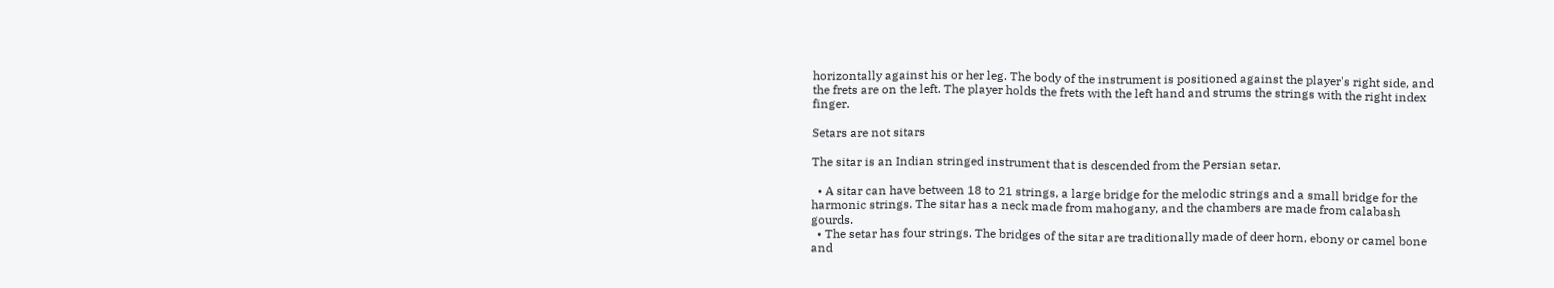horizontally against his or her leg. The body of the instrument is positioned against the player's right side, and the frets are on the left. The player holds the frets with the left hand and strums the strings with the right index finger.

Setars are not sitars

The sitar is an Indian stringed instrument that is descended from the Persian setar.

  • A sitar can have between 18 to 21 strings, a large bridge for the melodic strings and a small bridge for the harmonic strings. The sitar has a neck made from mahogany, and the chambers are made from calabash gourds.
  • The setar has four strings. The bridges of the sitar are traditionally made of deer horn, ebony or camel bone and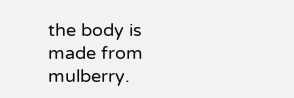the body is made from mulberry.